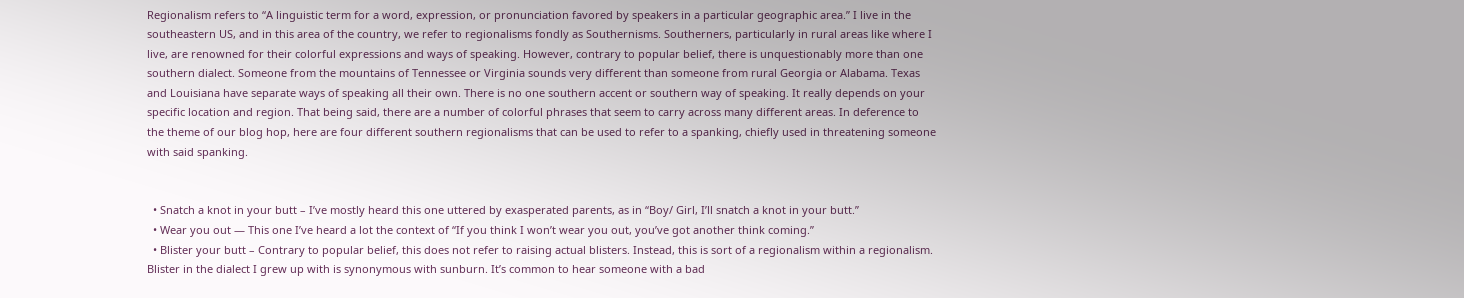Regionalism refers to “A linguistic term for a word, expression, or pronunciation favored by speakers in a particular geographic area.” I live in the southeastern US, and in this area of the country, we refer to regionalisms fondly as Southernisms. Southerners, particularly in rural areas like where I live, are renowned for their colorful expressions and ways of speaking. However, contrary to popular belief, there is unquestionably more than one southern dialect. Someone from the mountains of Tennessee or Virginia sounds very different than someone from rural Georgia or Alabama. Texas and Louisiana have separate ways of speaking all their own. There is no one southern accent or southern way of speaking. It really depends on your specific location and region. That being said, there are a number of colorful phrases that seem to carry across many different areas. In deference to the theme of our blog hop, here are four different southern regionalisms that can be used to refer to a spanking, chiefly used in threatening someone with said spanking.


  • Snatch a knot in your butt – I’ve mostly heard this one uttered by exasperated parents, as in “Boy/ Girl, I’ll snatch a knot in your butt.”
  • Wear you out — This one I’ve heard a lot the context of “If you think I won’t wear you out, you’ve got another think coming.”
  • Blister your butt – Contrary to popular belief, this does not refer to raising actual blisters. Instead, this is sort of a regionalism within a regionalism. Blister in the dialect I grew up with is synonymous with sunburn. It’s common to hear someone with a bad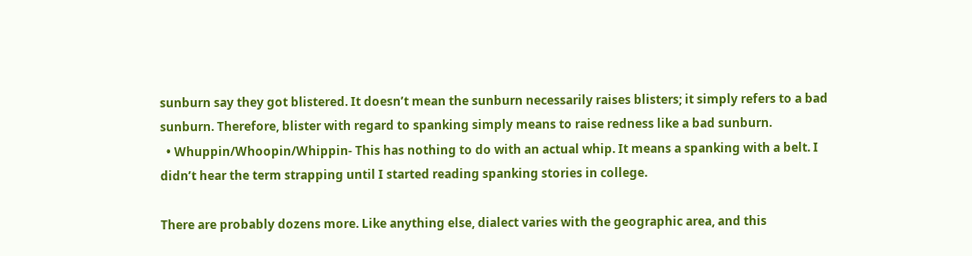sunburn say they got blistered. It doesn’t mean the sunburn necessarily raises blisters; it simply refers to a bad sunburn. Therefore, blister with regard to spanking simply means to raise redness like a bad sunburn.
  • Whuppin/Whoopin/Whippin- This has nothing to do with an actual whip. It means a spanking with a belt. I didn’t hear the term strapping until I started reading spanking stories in college.

There are probably dozens more. Like anything else, dialect varies with the geographic area, and this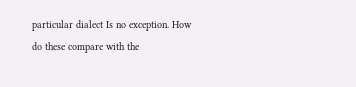particular dialect Is no exception. How do these compare with the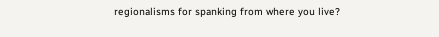regionalisms for spanking from where you live?